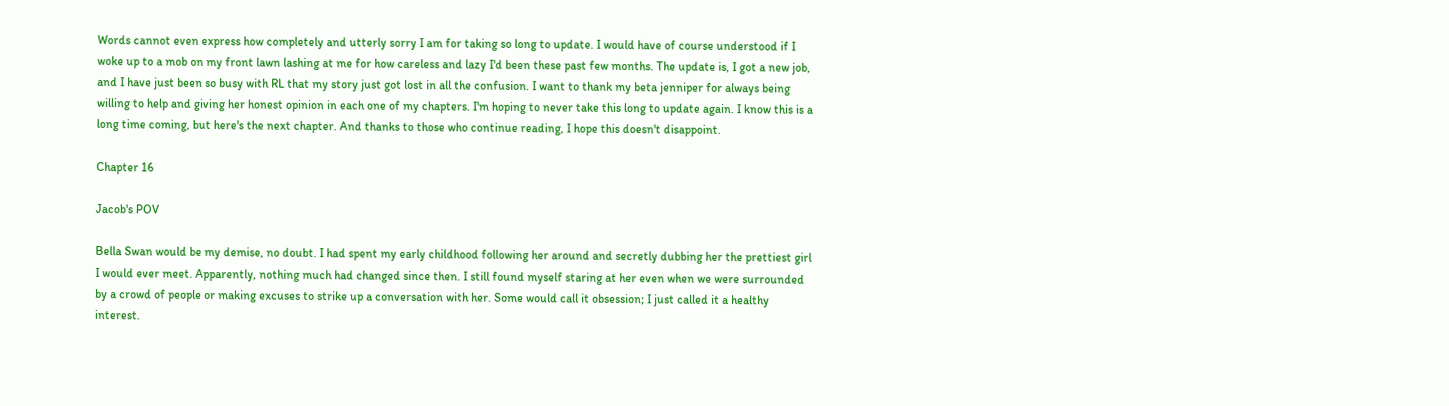Words cannot even express how completely and utterly sorry I am for taking so long to update. I would have of course understood if I woke up to a mob on my front lawn lashing at me for how careless and lazy I'd been these past few months. The update is, I got a new job, and I have just been so busy with RL that my story just got lost in all the confusion. I want to thank my beta jenniper for always being willing to help and giving her honest opinion in each one of my chapters. I'm hoping to never take this long to update again. I know this is a long time coming, but here's the next chapter. And thanks to those who continue reading, I hope this doesn't disappoint.

Chapter 16

Jacob's POV

Bella Swan would be my demise, no doubt. I had spent my early childhood following her around and secretly dubbing her the prettiest girl I would ever meet. Apparently, nothing much had changed since then. I still found myself staring at her even when we were surrounded by a crowd of people or making excuses to strike up a conversation with her. Some would call it obsession; I just called it a healthy interest.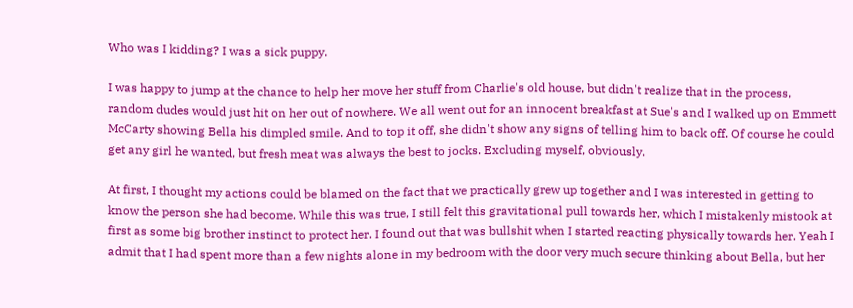Who was I kidding? I was a sick puppy.

I was happy to jump at the chance to help her move her stuff from Charlie's old house, but didn't realize that in the process, random dudes would just hit on her out of nowhere. We all went out for an innocent breakfast at Sue's and I walked up on Emmett McCarty showing Bella his dimpled smile. And to top it off, she didn't show any signs of telling him to back off. Of course he could get any girl he wanted, but fresh meat was always the best to jocks. Excluding myself, obviously.

At first, I thought my actions could be blamed on the fact that we practically grew up together and I was interested in getting to know the person she had become. While this was true, I still felt this gravitational pull towards her, which I mistakenly mistook at first as some big brother instinct to protect her. I found out that was bullshit when I started reacting physically towards her. Yeah I admit that I had spent more than a few nights alone in my bedroom with the door very much secure thinking about Bella, but her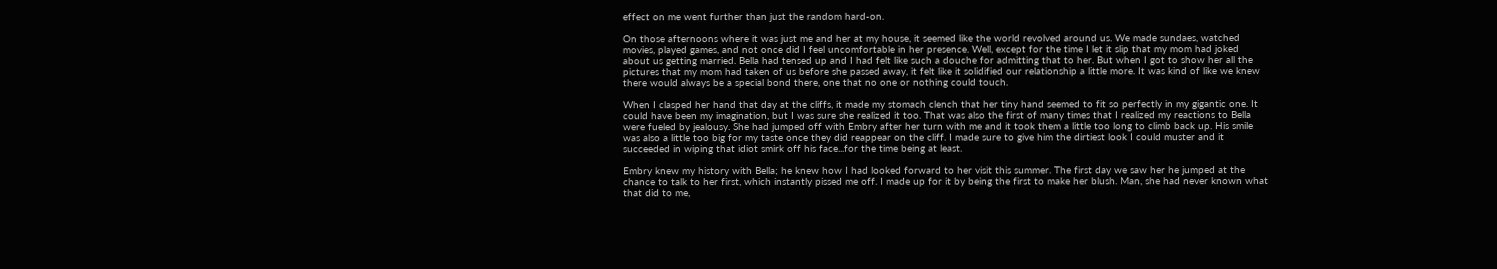effect on me went further than just the random hard-on.

On those afternoons where it was just me and her at my house, it seemed like the world revolved around us. We made sundaes, watched movies, played games, and not once did I feel uncomfortable in her presence. Well, except for the time I let it slip that my mom had joked about us getting married. Bella had tensed up and I had felt like such a douche for admitting that to her. But when I got to show her all the pictures that my mom had taken of us before she passed away, it felt like it solidified our relationship a little more. It was kind of like we knew there would always be a special bond there, one that no one or nothing could touch.

When I clasped her hand that day at the cliffs, it made my stomach clench that her tiny hand seemed to fit so perfectly in my gigantic one. It could have been my imagination, but I was sure she realized it too. That was also the first of many times that I realized my reactions to Bella were fueled by jealousy. She had jumped off with Embry after her turn with me and it took them a little too long to climb back up. His smile was also a little too big for my taste once they did reappear on the cliff. I made sure to give him the dirtiest look I could muster and it succeeded in wiping that idiot smirk off his face...for the time being at least.

Embry knew my history with Bella; he knew how I had looked forward to her visit this summer. The first day we saw her he jumped at the chance to talk to her first, which instantly pissed me off. I made up for it by being the first to make her blush. Man, she had never known what that did to me,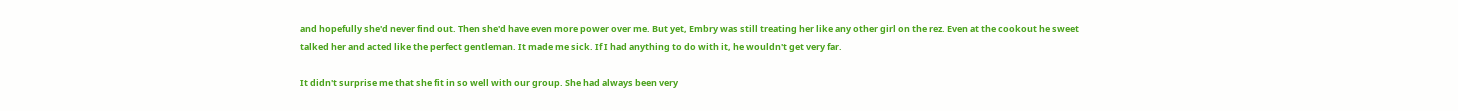and hopefully she'd never find out. Then she'd have even more power over me. But yet, Embry was still treating her like any other girl on the rez. Even at the cookout he sweet talked her and acted like the perfect gentleman. It made me sick. If I had anything to do with it, he wouldn't get very far.

It didn't surprise me that she fit in so well with our group. She had always been very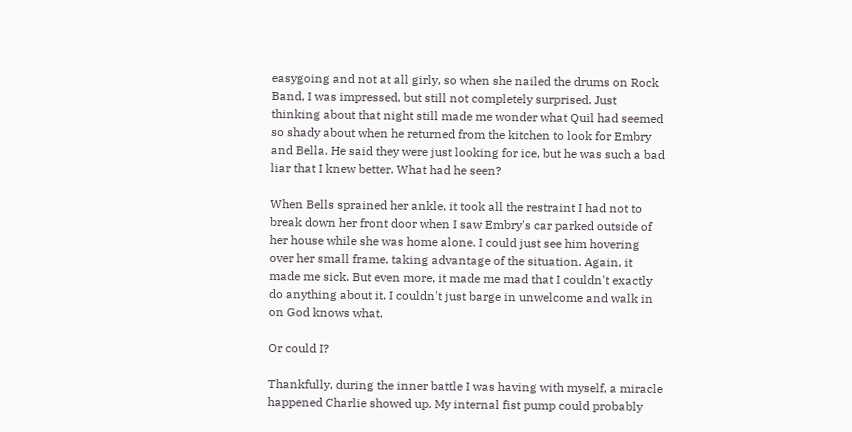easygoing and not at all girly, so when she nailed the drums on Rock Band, I was impressed, but still not completely surprised. Just thinking about that night still made me wonder what Quil had seemed so shady about when he returned from the kitchen to look for Embry and Bella. He said they were just looking for ice, but he was such a bad liar that I knew better. What had he seen?

When Bells sprained her ankle, it took all the restraint I had not to break down her front door when I saw Embry's car parked outside of her house while she was home alone. I could just see him hovering over her small frame, taking advantage of the situation. Again, it made me sick. But even more, it made me mad that I couldn't exactly do anything about it. I couldn't just barge in unwelcome and walk in on God knows what.

Or could I?

Thankfully, during the inner battle I was having with myself, a miracle happened Charlie showed up. My internal fist pump could probably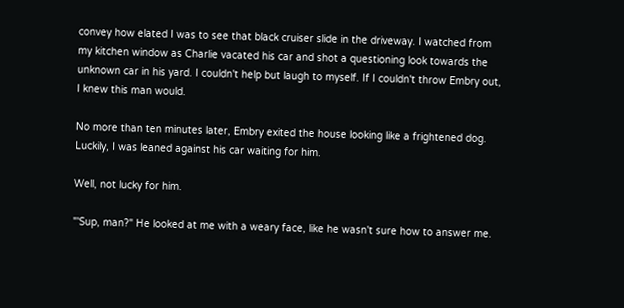convey how elated I was to see that black cruiser slide in the driveway. I watched from my kitchen window as Charlie vacated his car and shot a questioning look towards the unknown car in his yard. I couldn't help but laugh to myself. If I couldn't throw Embry out, I knew this man would.

No more than ten minutes later, Embry exited the house looking like a frightened dog. Luckily, I was leaned against his car waiting for him.

Well, not lucky for him.

"'Sup, man?" He looked at me with a weary face, like he wasn't sure how to answer me.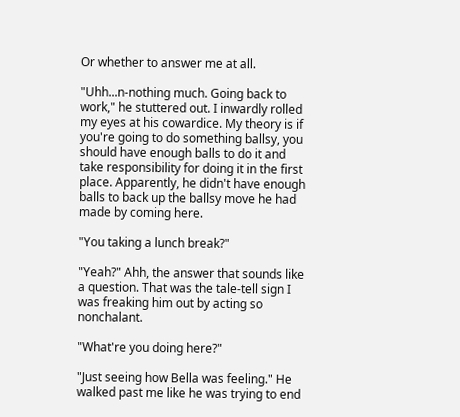Or whether to answer me at all.

"Uhh...n-nothing much. Going back to work," he stuttered out. I inwardly rolled my eyes at his cowardice. My theory is if you're going to do something ballsy, you should have enough balls to do it and take responsibility for doing it in the first place. Apparently, he didn't have enough balls to back up the ballsy move he had made by coming here.

"You taking a lunch break?"

"Yeah?" Ahh, the answer that sounds like a question. That was the tale-tell sign I was freaking him out by acting so nonchalant.

"What're you doing here?"

"Just seeing how Bella was feeling." He walked past me like he was trying to end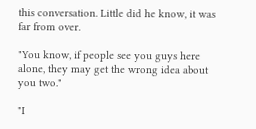this conversation. Little did he know, it was far from over.

"You know, if people see you guys here alone, they may get the wrong idea about you two."

"I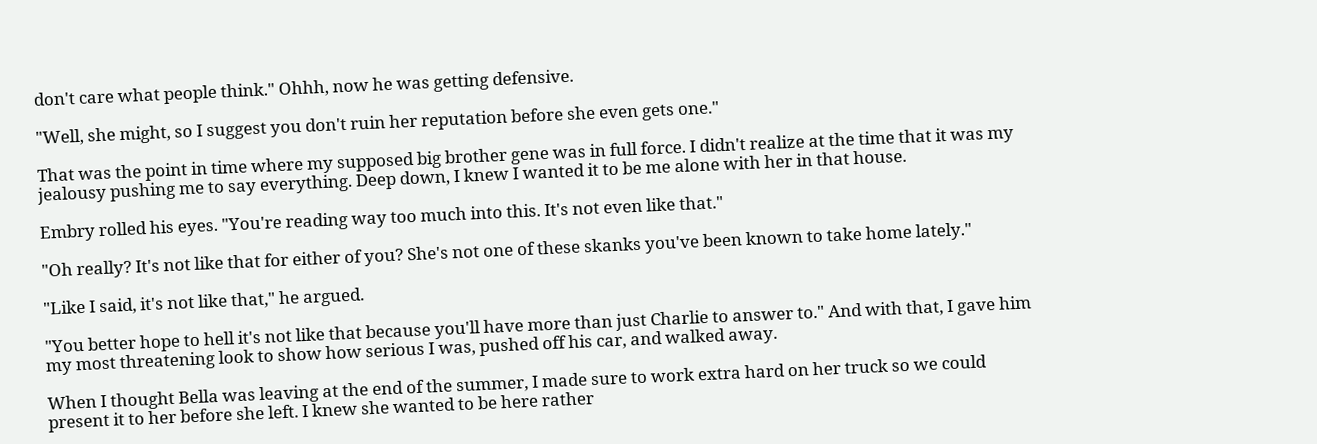don't care what people think." Ohhh, now he was getting defensive.

"Well, she might, so I suggest you don't ruin her reputation before she even gets one."

That was the point in time where my supposed big brother gene was in full force. I didn't realize at the time that it was my jealousy pushing me to say everything. Deep down, I knew I wanted it to be me alone with her in that house.

Embry rolled his eyes. "You're reading way too much into this. It's not even like that."

"Oh really? It's not like that for either of you? She's not one of these skanks you've been known to take home lately."

"Like I said, it's not like that," he argued.

"You better hope to hell it's not like that because you'll have more than just Charlie to answer to." And with that, I gave him my most threatening look to show how serious I was, pushed off his car, and walked away.

When I thought Bella was leaving at the end of the summer, I made sure to work extra hard on her truck so we could present it to her before she left. I knew she wanted to be here rather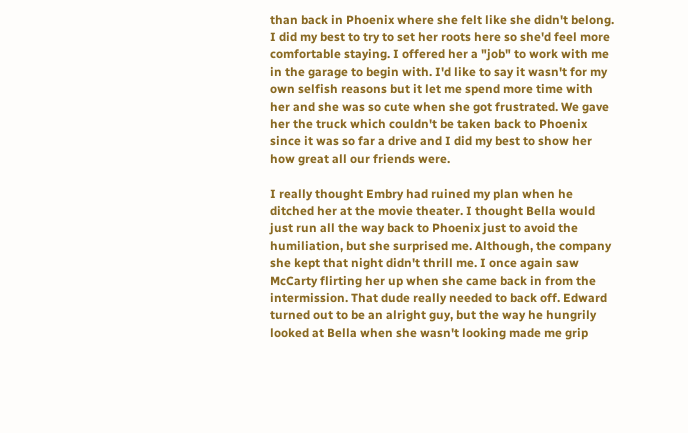than back in Phoenix where she felt like she didn't belong. I did my best to try to set her roots here so she'd feel more comfortable staying. I offered her a "job" to work with me in the garage to begin with. I'd like to say it wasn't for my own selfish reasons but it let me spend more time with her and she was so cute when she got frustrated. We gave her the truck which couldn't be taken back to Phoenix since it was so far a drive and I did my best to show her how great all our friends were.

I really thought Embry had ruined my plan when he ditched her at the movie theater. I thought Bella would just run all the way back to Phoenix just to avoid the humiliation, but she surprised me. Although, the company she kept that night didn't thrill me. I once again saw McCarty flirting her up when she came back in from the intermission. That dude really needed to back off. Edward turned out to be an alright guy, but the way he hungrily looked at Bella when she wasn't looking made me grip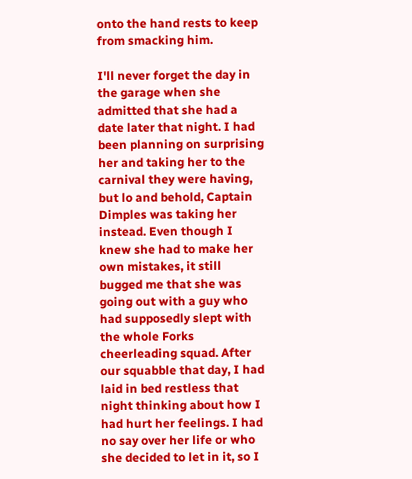onto the hand rests to keep from smacking him.

I'll never forget the day in the garage when she admitted that she had a date later that night. I had been planning on surprising her and taking her to the carnival they were having, but lo and behold, Captain Dimples was taking her instead. Even though I knew she had to make her own mistakes, it still bugged me that she was going out with a guy who had supposedly slept with the whole Forks cheerleading squad. After our squabble that day, I had laid in bed restless that night thinking about how I had hurt her feelings. I had no say over her life or who she decided to let in it, so I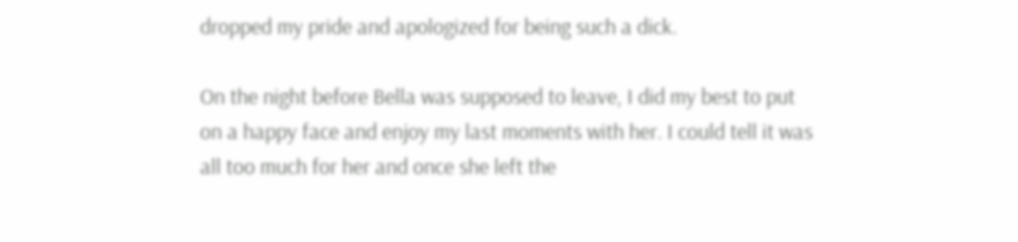dropped my pride and apologized for being such a dick.

On the night before Bella was supposed to leave, I did my best to put on a happy face and enjoy my last moments with her. I could tell it was all too much for her and once she left the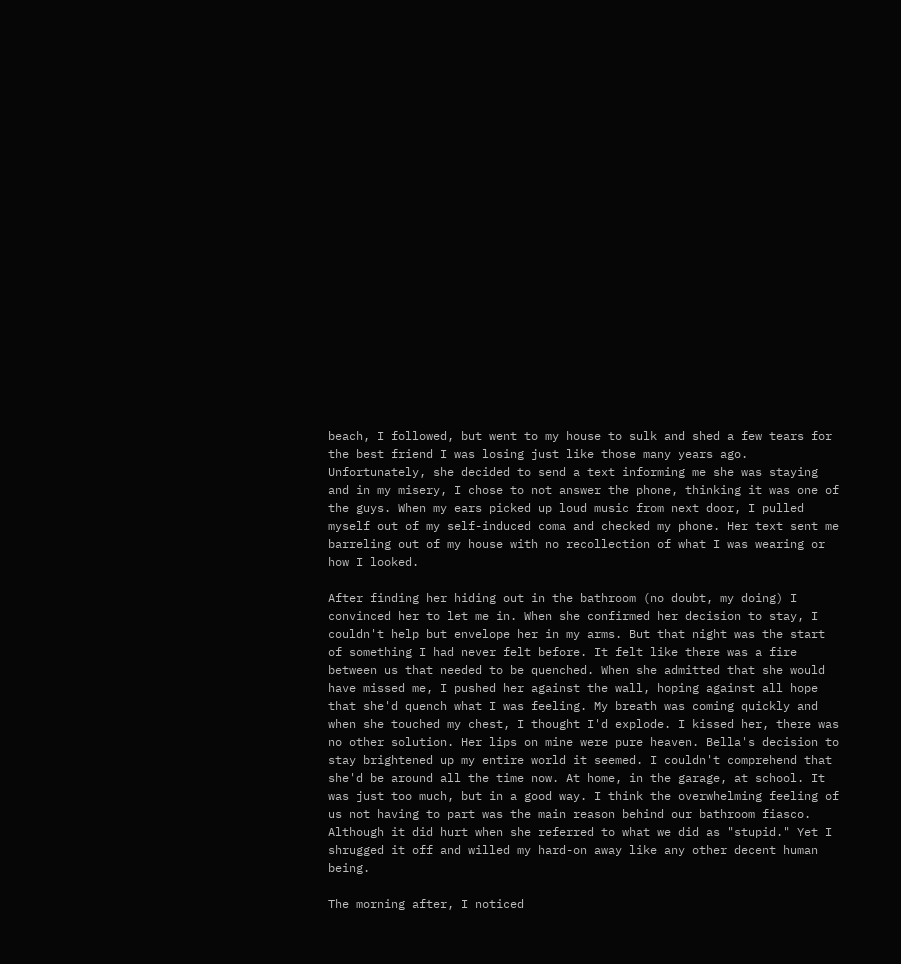beach, I followed, but went to my house to sulk and shed a few tears for the best friend I was losing just like those many years ago. Unfortunately, she decided to send a text informing me she was staying and in my misery, I chose to not answer the phone, thinking it was one of the guys. When my ears picked up loud music from next door, I pulled myself out of my self-induced coma and checked my phone. Her text sent me barreling out of my house with no recollection of what I was wearing or how I looked.

After finding her hiding out in the bathroom (no doubt, my doing) I convinced her to let me in. When she confirmed her decision to stay, I couldn't help but envelope her in my arms. But that night was the start of something I had never felt before. It felt like there was a fire between us that needed to be quenched. When she admitted that she would have missed me, I pushed her against the wall, hoping against all hope that she'd quench what I was feeling. My breath was coming quickly and when she touched my chest, I thought I'd explode. I kissed her, there was no other solution. Her lips on mine were pure heaven. Bella's decision to stay brightened up my entire world it seemed. I couldn't comprehend that she'd be around all the time now. At home, in the garage, at school. It was just too much, but in a good way. I think the overwhelming feeling of us not having to part was the main reason behind our bathroom fiasco. Although it did hurt when she referred to what we did as "stupid." Yet I shrugged it off and willed my hard-on away like any other decent human being.

The morning after, I noticed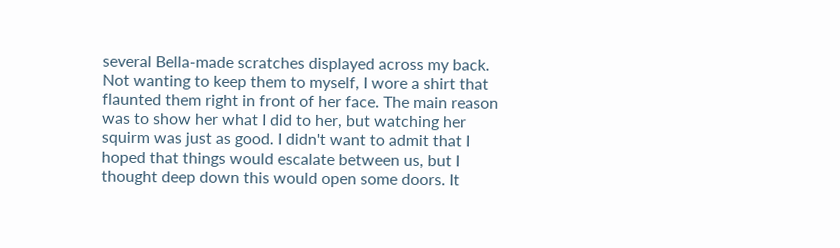several Bella-made scratches displayed across my back. Not wanting to keep them to myself, I wore a shirt that flaunted them right in front of her face. The main reason was to show her what I did to her, but watching her squirm was just as good. I didn't want to admit that I hoped that things would escalate between us, but I thought deep down this would open some doors. It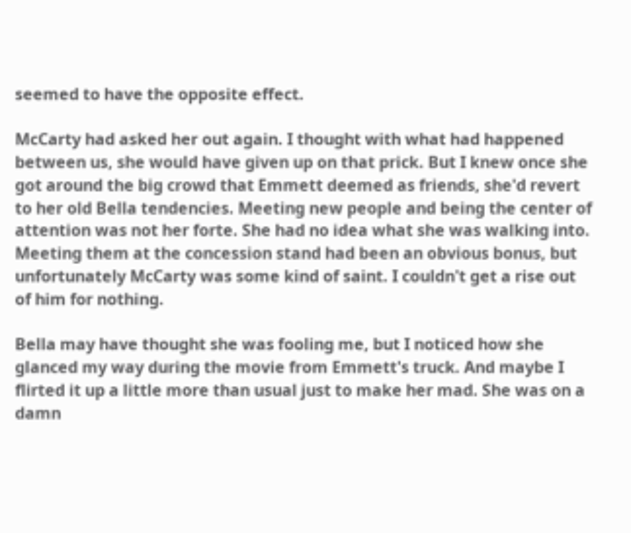seemed to have the opposite effect.

McCarty had asked her out again. I thought with what had happened between us, she would have given up on that prick. But I knew once she got around the big crowd that Emmett deemed as friends, she'd revert to her old Bella tendencies. Meeting new people and being the center of attention was not her forte. She had no idea what she was walking into. Meeting them at the concession stand had been an obvious bonus, but unfortunately McCarty was some kind of saint. I couldn't get a rise out of him for nothing.

Bella may have thought she was fooling me, but I noticed how she glanced my way during the movie from Emmett's truck. And maybe I flirted it up a little more than usual just to make her mad. She was on a damn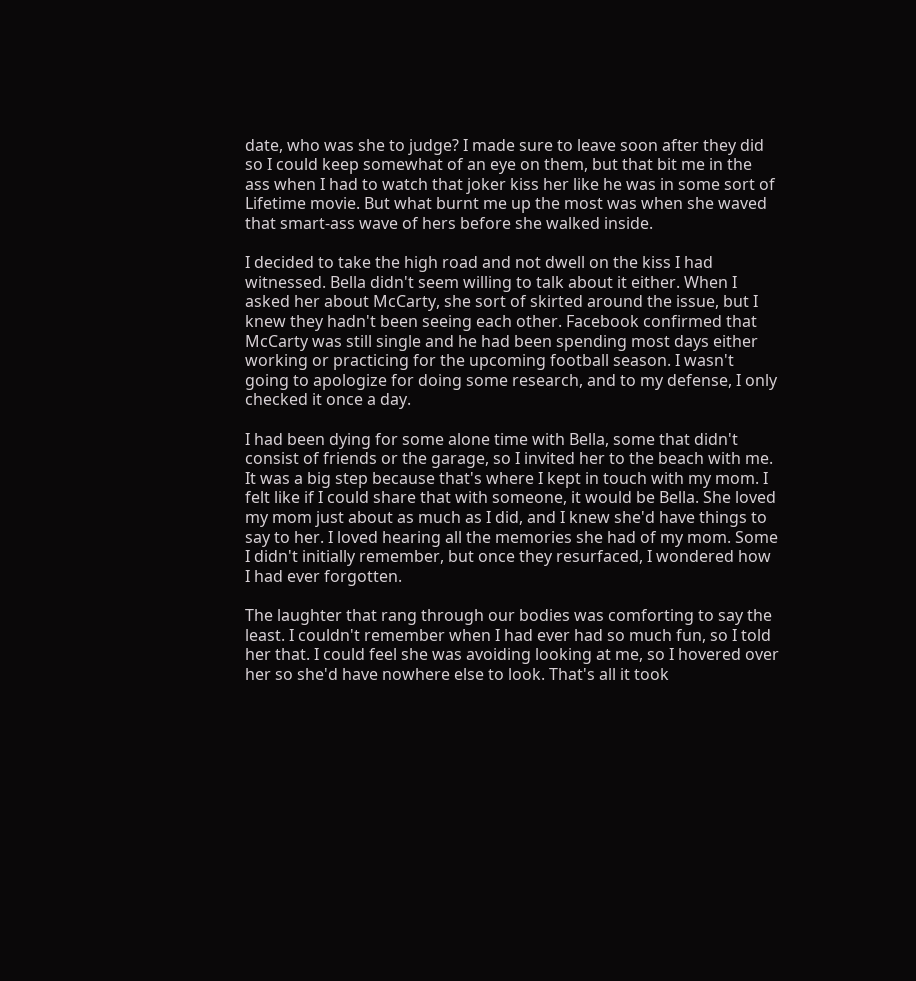date, who was she to judge? I made sure to leave soon after they did so I could keep somewhat of an eye on them, but that bit me in the ass when I had to watch that joker kiss her like he was in some sort of Lifetime movie. But what burnt me up the most was when she waved that smart-ass wave of hers before she walked inside.

I decided to take the high road and not dwell on the kiss I had witnessed. Bella didn't seem willing to talk about it either. When I asked her about McCarty, she sort of skirted around the issue, but I knew they hadn't been seeing each other. Facebook confirmed that McCarty was still single and he had been spending most days either working or practicing for the upcoming football season. I wasn't going to apologize for doing some research, and to my defense, I only checked it once a day.

I had been dying for some alone time with Bella, some that didn't consist of friends or the garage, so I invited her to the beach with me. It was a big step because that's where I kept in touch with my mom. I felt like if I could share that with someone, it would be Bella. She loved my mom just about as much as I did, and I knew she'd have things to say to her. I loved hearing all the memories she had of my mom. Some I didn't initially remember, but once they resurfaced, I wondered how I had ever forgotten.

The laughter that rang through our bodies was comforting to say the least. I couldn't remember when I had ever had so much fun, so I told her that. I could feel she was avoiding looking at me, so I hovered over her so she'd have nowhere else to look. That's all it took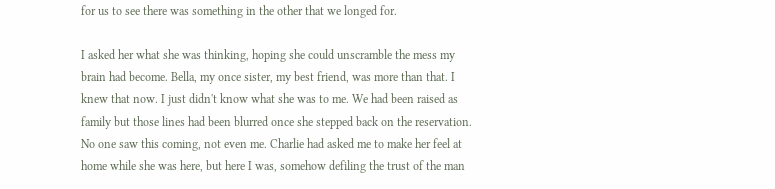for us to see there was something in the other that we longed for.

I asked her what she was thinking, hoping she could unscramble the mess my brain had become. Bella, my once sister, my best friend, was more than that. I knew that now. I just didn't know what she was to me. We had been raised as family but those lines had been blurred once she stepped back on the reservation. No one saw this coming, not even me. Charlie had asked me to make her feel at home while she was here, but here I was, somehow defiling the trust of the man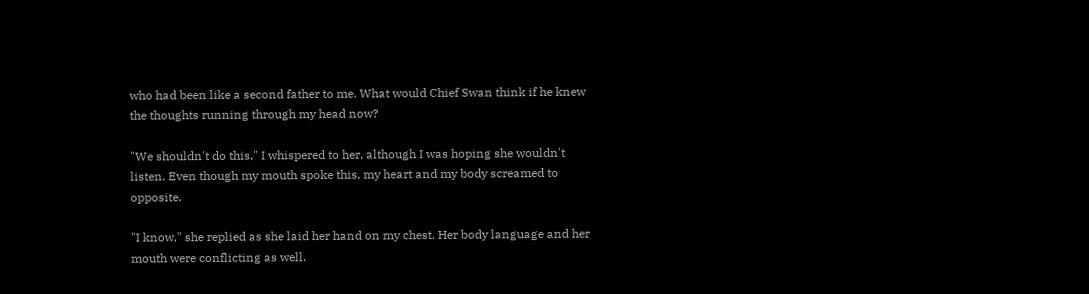who had been like a second father to me. What would Chief Swan think if he knew the thoughts running through my head now?

"We shouldn't do this," I whispered to her, although I was hoping she wouldn't listen. Even though my mouth spoke this, my heart and my body screamed to opposite.

"I know," she replied as she laid her hand on my chest. Her body language and her mouth were conflicting as well.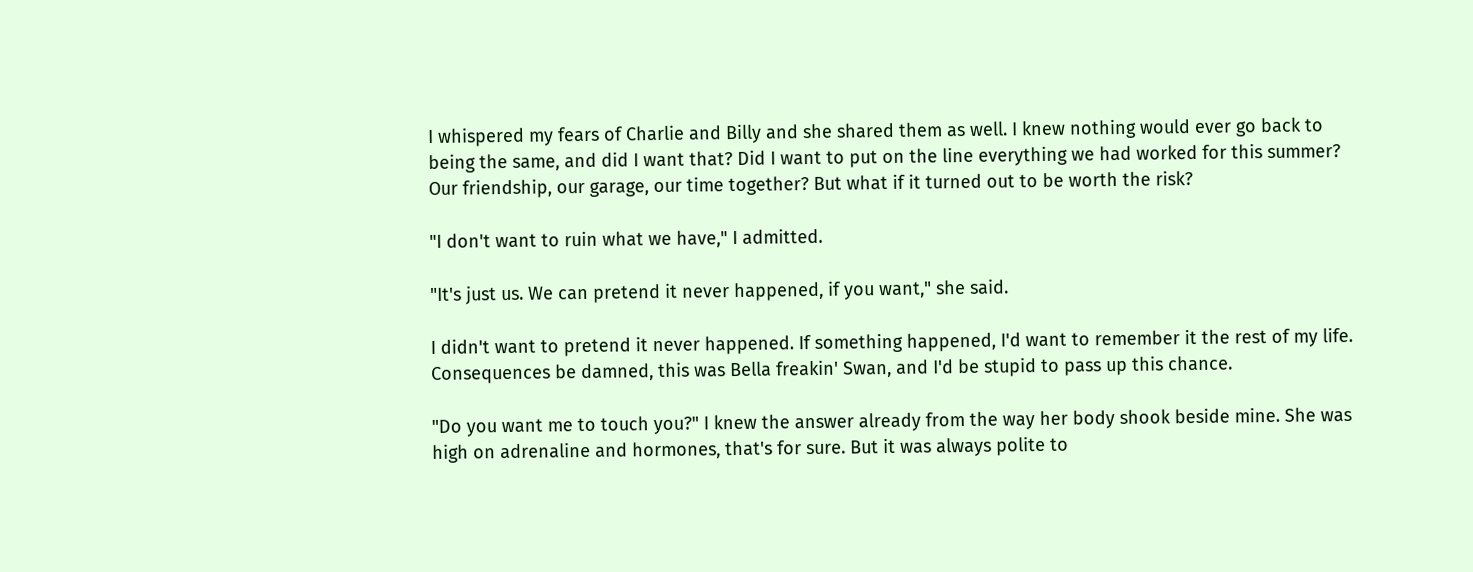I whispered my fears of Charlie and Billy and she shared them as well. I knew nothing would ever go back to being the same, and did I want that? Did I want to put on the line everything we had worked for this summer? Our friendship, our garage, our time together? But what if it turned out to be worth the risk?

"I don't want to ruin what we have," I admitted.

"It's just us. We can pretend it never happened, if you want," she said.

I didn't want to pretend it never happened. If something happened, I'd want to remember it the rest of my life. Consequences be damned, this was Bella freakin' Swan, and I'd be stupid to pass up this chance.

"Do you want me to touch you?" I knew the answer already from the way her body shook beside mine. She was high on adrenaline and hormones, that's for sure. But it was always polite to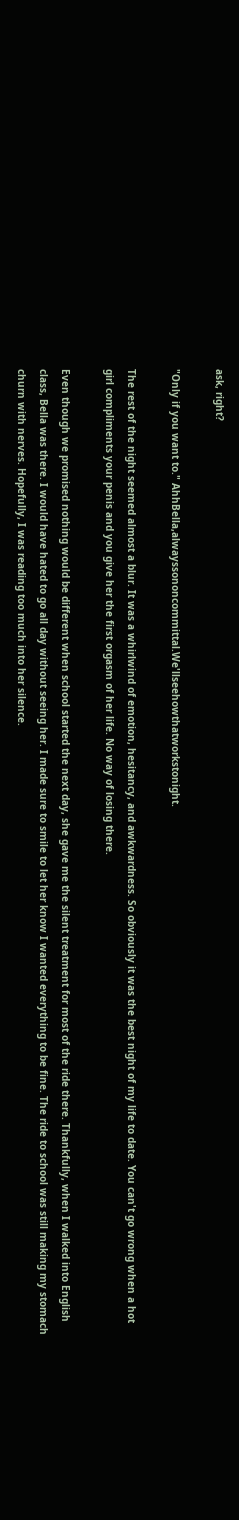ask, right?

"Only if you want to." AhhBella,alwayssononcommittal.We'llseehowthatworkstonight.

The rest of the night seemed almost a blur. It was a whirlwind of emotion, hesitancy, and awkwardness. So obviously it was the best night of my life to date. You can't go wrong when a hot girl compliments your penis and you give her the first orgasm of her life. No way of losing there.

Even though we promised nothing would be different when school started the next day, she gave me the silent treatment for most of the ride there. Thankfully, when I walked into English class, Bella was there. I would have hated to go all day without seeing her. I made sure to smile to let her know I wanted everything to be fine. The ride to school was still making my stomach churn with nerves. Hopefully, I was reading too much into her silence.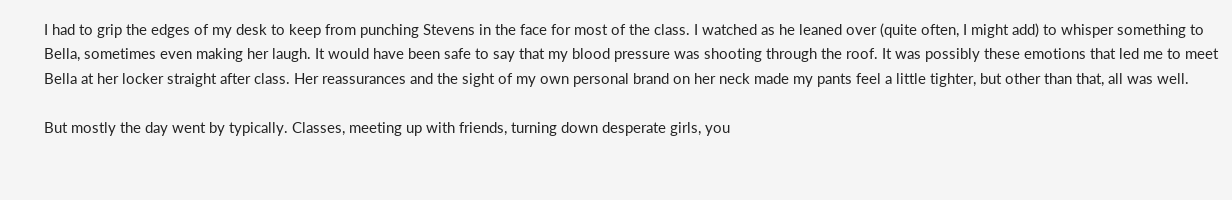I had to grip the edges of my desk to keep from punching Stevens in the face for most of the class. I watched as he leaned over (quite often, I might add) to whisper something to Bella, sometimes even making her laugh. It would have been safe to say that my blood pressure was shooting through the roof. It was possibly these emotions that led me to meet Bella at her locker straight after class. Her reassurances and the sight of my own personal brand on her neck made my pants feel a little tighter, but other than that, all was well.

But mostly the day went by typically. Classes, meeting up with friends, turning down desperate girls, you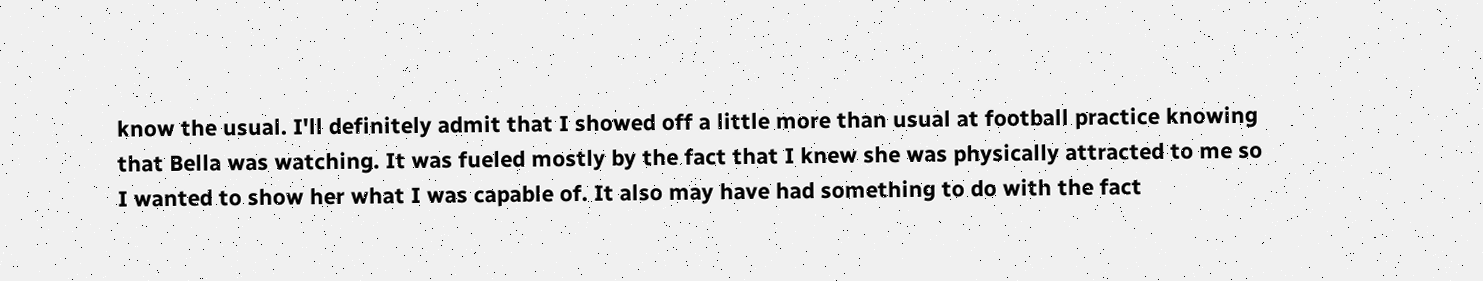know the usual. I'll definitely admit that I showed off a little more than usual at football practice knowing that Bella was watching. It was fueled mostly by the fact that I knew she was physically attracted to me so I wanted to show her what I was capable of. It also may have had something to do with the fact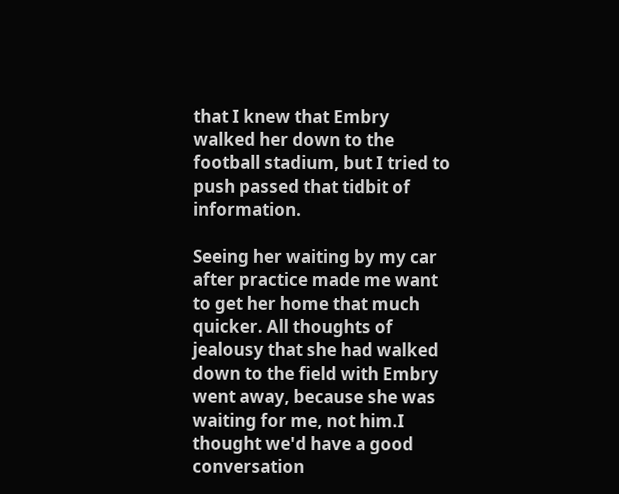that I knew that Embry walked her down to the football stadium, but I tried to push passed that tidbit of information.

Seeing her waiting by my car after practice made me want to get her home that much quicker. All thoughts of jealousy that she had walked down to the field with Embry went away, because she was waiting for me, not him.I thought we'd have a good conversation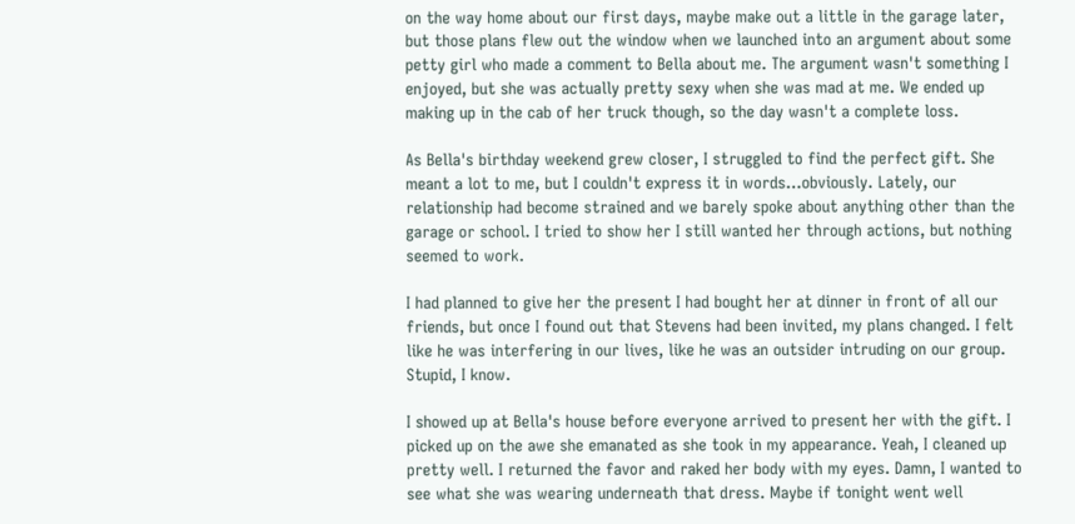on the way home about our first days, maybe make out a little in the garage later, but those plans flew out the window when we launched into an argument about some petty girl who made a comment to Bella about me. The argument wasn't something I enjoyed, but she was actually pretty sexy when she was mad at me. We ended up making up in the cab of her truck though, so the day wasn't a complete loss.

As Bella's birthday weekend grew closer, I struggled to find the perfect gift. She meant a lot to me, but I couldn't express it in words…obviously. Lately, our relationship had become strained and we barely spoke about anything other than the garage or school. I tried to show her I still wanted her through actions, but nothing seemed to work.

I had planned to give her the present I had bought her at dinner in front of all our friends, but once I found out that Stevens had been invited, my plans changed. I felt like he was interfering in our lives, like he was an outsider intruding on our group. Stupid, I know.

I showed up at Bella's house before everyone arrived to present her with the gift. I picked up on the awe she emanated as she took in my appearance. Yeah, I cleaned up pretty well. I returned the favor and raked her body with my eyes. Damn, I wanted to see what she was wearing underneath that dress. Maybe if tonight went well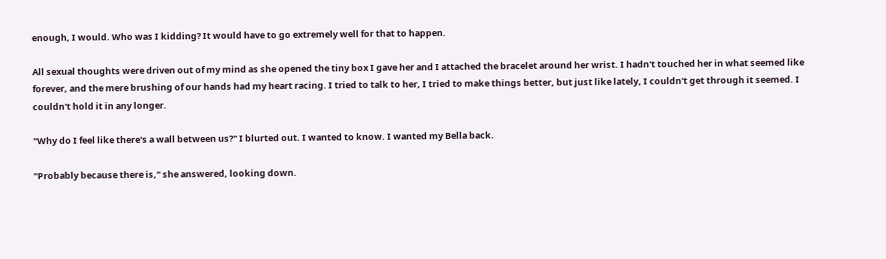enough, I would. Who was I kidding? It would have to go extremely well for that to happen.

All sexual thoughts were driven out of my mind as she opened the tiny box I gave her and I attached the bracelet around her wrist. I hadn't touched her in what seemed like forever, and the mere brushing of our hands had my heart racing. I tried to talk to her, I tried to make things better, but just like lately, I couldn't get through it seemed. I couldn't hold it in any longer.

"Why do I feel like there's a wall between us?" I blurted out. I wanted to know. I wanted my Bella back.

"Probably because there is," she answered, looking down.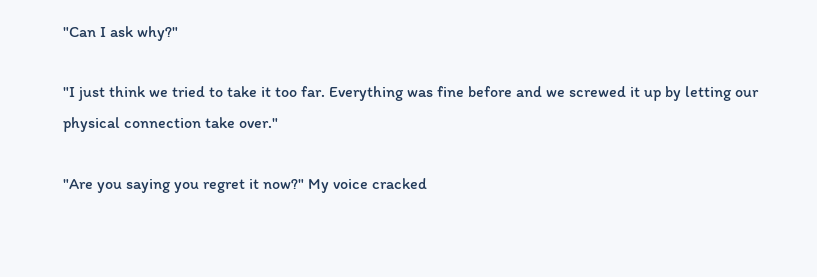"Can I ask why?"

"I just think we tried to take it too far. Everything was fine before and we screwed it up by letting our physical connection take over."

"Are you saying you regret it now?" My voice cracked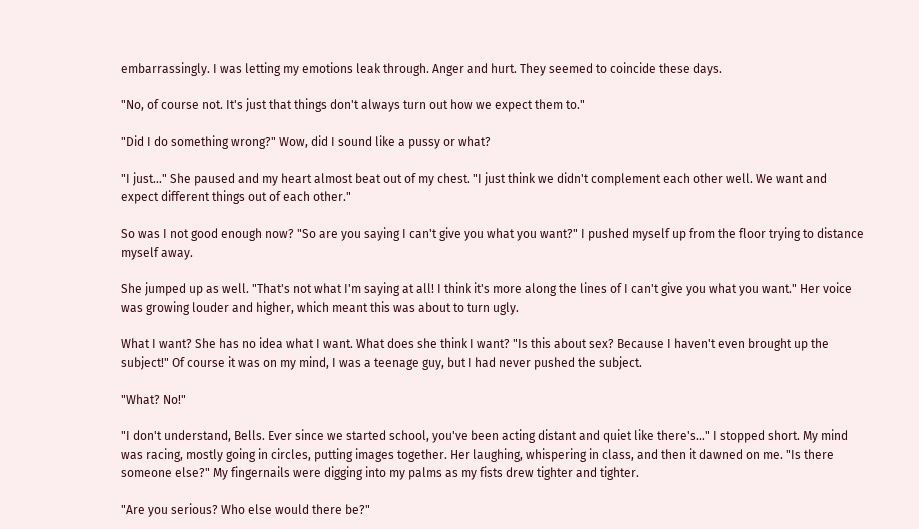embarrassingly. I was letting my emotions leak through. Anger and hurt. They seemed to coincide these days.

"No, of course not. It's just that things don't always turn out how we expect them to."

"Did I do something wrong?" Wow, did I sound like a pussy or what?

"I just…" She paused and my heart almost beat out of my chest. "I just think we didn't complement each other well. We want and expect different things out of each other."

So was I not good enough now? "So are you saying I can't give you what you want?" I pushed myself up from the floor trying to distance myself away.

She jumped up as well. "That's not what I'm saying at all! I think it's more along the lines of I can't give you what you want." Her voice was growing louder and higher, which meant this was about to turn ugly.

What I want? She has no idea what I want. What does she think I want? "Is this about sex? Because I haven't even brought up the subject!" Of course it was on my mind, I was a teenage guy, but I had never pushed the subject.

"What? No!"

"I don't understand, Bells. Ever since we started school, you've been acting distant and quiet like there's…" I stopped short. My mind was racing, mostly going in circles, putting images together. Her laughing, whispering in class, and then it dawned on me. "Is there someone else?" My fingernails were digging into my palms as my fists drew tighter and tighter.

"Are you serious? Who else would there be?"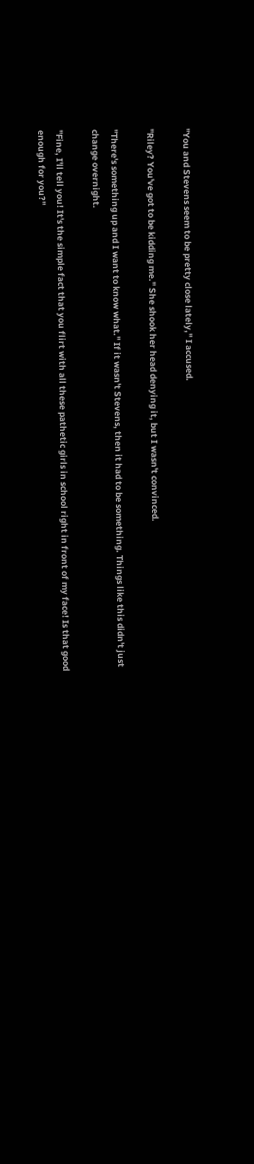"You and Stevens seem to be pretty close lately," I accused.

"Riley? You've got to be kidding me." She shook her head denying it, but I wasn't convinced.

"There's something up and I want to know what." If it wasn't Stevens, then it had to be something. Things like this didn't just change overnight.

"Fine, I'll tell you! It's the simple fact that you flirt with all these pathetic girls in school right in front of my face! Is that good enough for you?"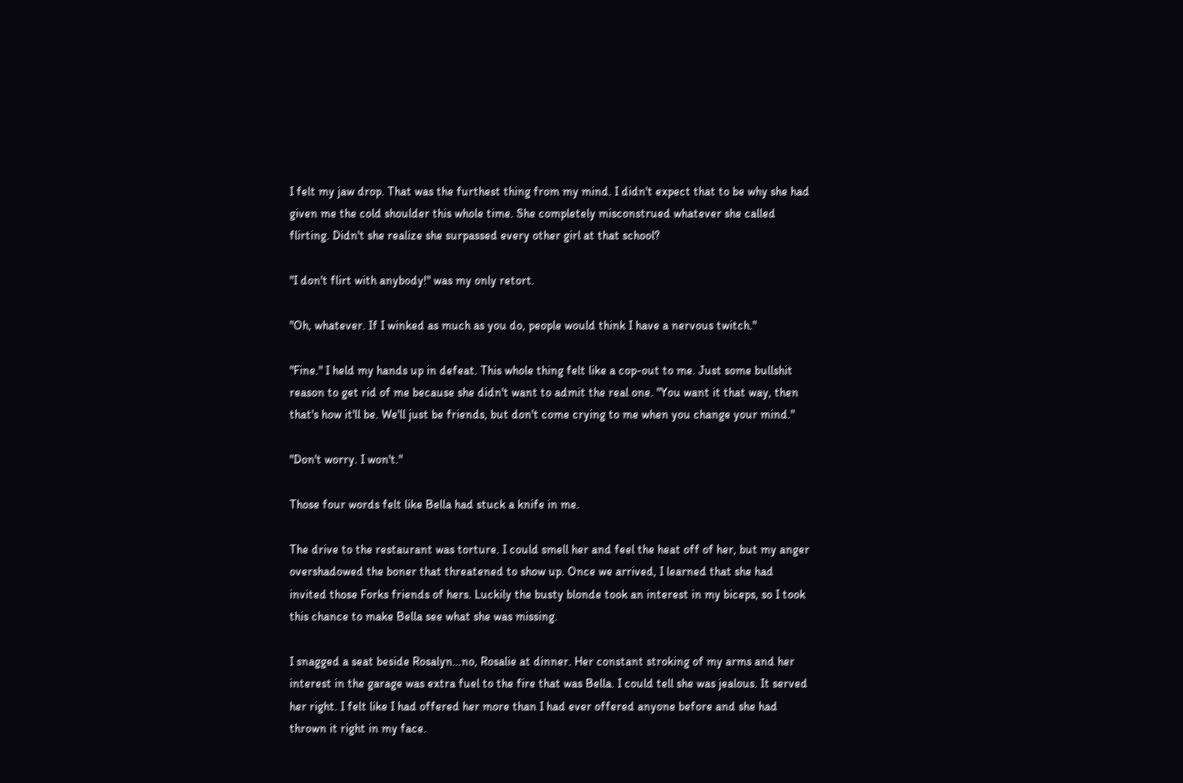I felt my jaw drop. That was the furthest thing from my mind. I didn't expect that to be why she had given me the cold shoulder this whole time. She completely misconstrued whatever she called flirting. Didn't she realize she surpassed every other girl at that school?

"I don't flirt with anybody!" was my only retort.

"Oh, whatever. If I winked as much as you do, people would think I have a nervous twitch."

"Fine." I held my hands up in defeat. This whole thing felt like a cop-out to me. Just some bullshit reason to get rid of me because she didn't want to admit the real one. "You want it that way, then that's how it'll be. We'll just be friends, but don't come crying to me when you change your mind."

"Don't worry. I won't."

Those four words felt like Bella had stuck a knife in me.

The drive to the restaurant was torture. I could smell her and feel the heat off of her, but my anger overshadowed the boner that threatened to show up. Once we arrived, I learned that she had invited those Forks friends of hers. Luckily the busty blonde took an interest in my biceps, so I took this chance to make Bella see what she was missing.

I snagged a seat beside Rosalyn…no, Rosalie at dinner. Her constant stroking of my arms and her interest in the garage was extra fuel to the fire that was Bella. I could tell she was jealous. It served her right. I felt like I had offered her more than I had ever offered anyone before and she had thrown it right in my face.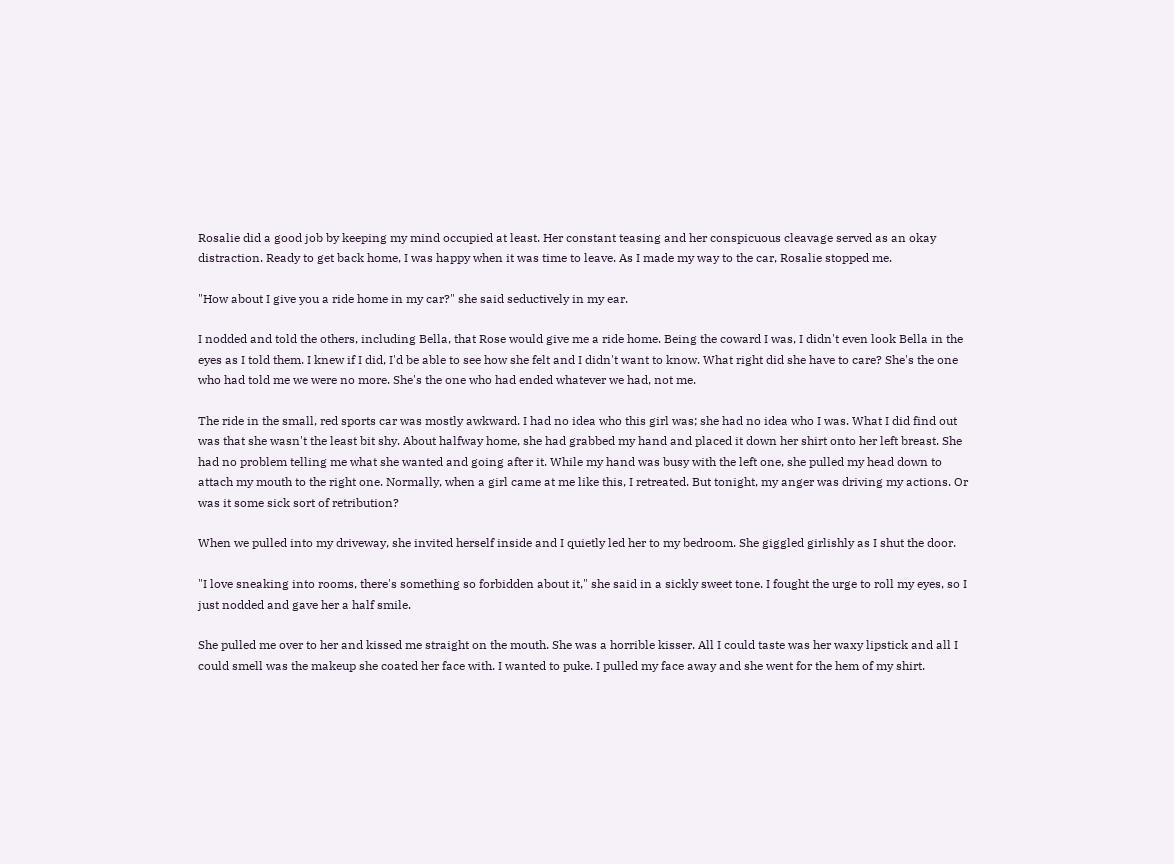Rosalie did a good job by keeping my mind occupied at least. Her constant teasing and her conspicuous cleavage served as an okay distraction. Ready to get back home, I was happy when it was time to leave. As I made my way to the car, Rosalie stopped me.

"How about I give you a ride home in my car?" she said seductively in my ear.

I nodded and told the others, including Bella, that Rose would give me a ride home. Being the coward I was, I didn't even look Bella in the eyes as I told them. I knew if I did, I'd be able to see how she felt and I didn't want to know. What right did she have to care? She's the one who had told me we were no more. She's the one who had ended whatever we had, not me.

The ride in the small, red sports car was mostly awkward. I had no idea who this girl was; she had no idea who I was. What I did find out was that she wasn't the least bit shy. About halfway home, she had grabbed my hand and placed it down her shirt onto her left breast. She had no problem telling me what she wanted and going after it. While my hand was busy with the left one, she pulled my head down to attach my mouth to the right one. Normally, when a girl came at me like this, I retreated. But tonight, my anger was driving my actions. Or was it some sick sort of retribution?

When we pulled into my driveway, she invited herself inside and I quietly led her to my bedroom. She giggled girlishly as I shut the door.

"I love sneaking into rooms, there's something so forbidden about it," she said in a sickly sweet tone. I fought the urge to roll my eyes, so I just nodded and gave her a half smile.

She pulled me over to her and kissed me straight on the mouth. She was a horrible kisser. All I could taste was her waxy lipstick and all I could smell was the makeup she coated her face with. I wanted to puke. I pulled my face away and she went for the hem of my shirt.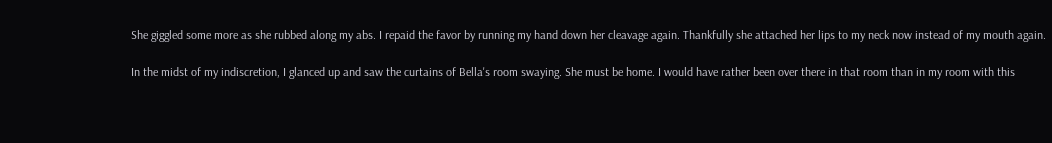She giggled some more as she rubbed along my abs. I repaid the favor by running my hand down her cleavage again. Thankfully she attached her lips to my neck now instead of my mouth again.

In the midst of my indiscretion, I glanced up and saw the curtains of Bella's room swaying. She must be home. I would have rather been over there in that room than in my room with this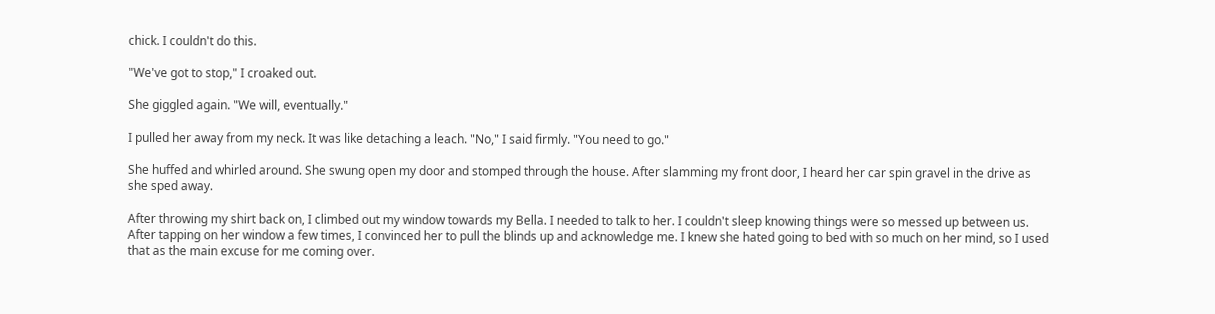chick. I couldn't do this.

"We've got to stop," I croaked out.

She giggled again. "We will, eventually."

I pulled her away from my neck. It was like detaching a leach. "No," I said firmly. "You need to go."

She huffed and whirled around. She swung open my door and stomped through the house. After slamming my front door, I heard her car spin gravel in the drive as she sped away.

After throwing my shirt back on, I climbed out my window towards my Bella. I needed to talk to her. I couldn't sleep knowing things were so messed up between us. After tapping on her window a few times, I convinced her to pull the blinds up and acknowledge me. I knew she hated going to bed with so much on her mind, so I used that as the main excuse for me coming over.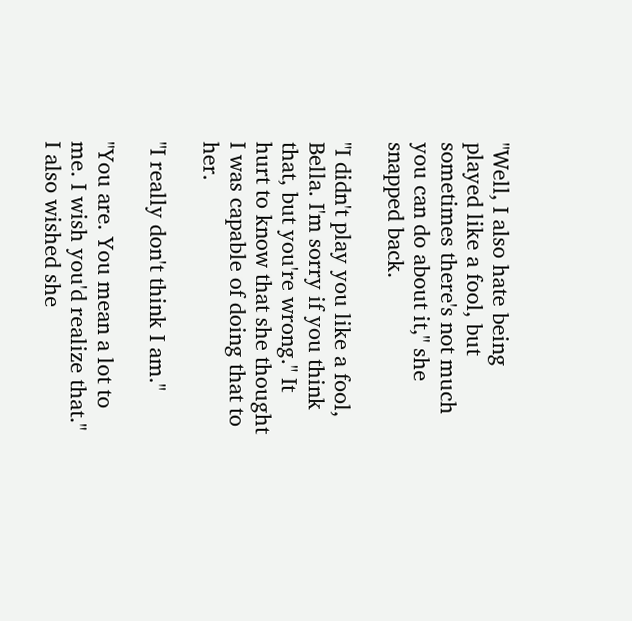"Well, I also hate being played like a fool, but sometimes there's not much you can do about it," she snapped back.

"I didn't play you like a fool, Bella. I'm sorry if you think that, but you're wrong." It hurt to know that she thought I was capable of doing that to her.

"I really don't think I am."

"You are. You mean a lot to me. I wish you'd realize that." I also wished she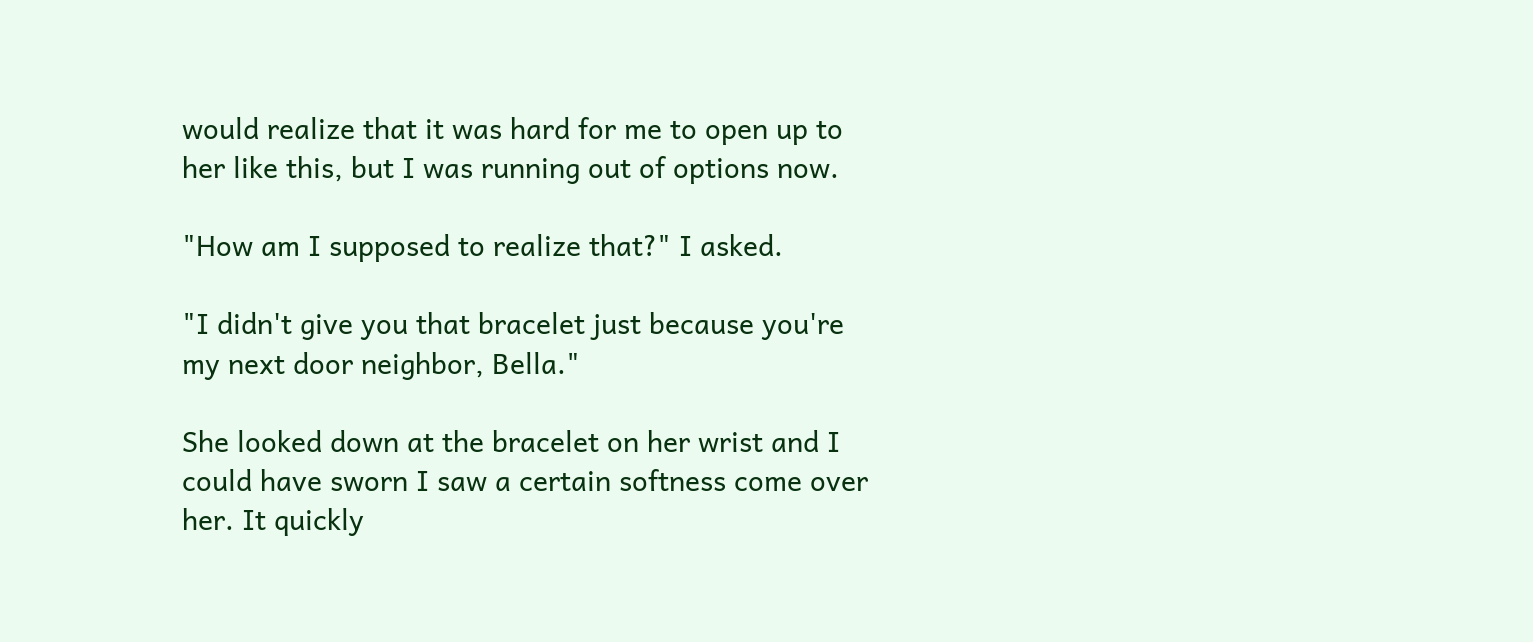would realize that it was hard for me to open up to her like this, but I was running out of options now.

"How am I supposed to realize that?" I asked.

"I didn't give you that bracelet just because you're my next door neighbor, Bella."

She looked down at the bracelet on her wrist and I could have sworn I saw a certain softness come over her. It quickly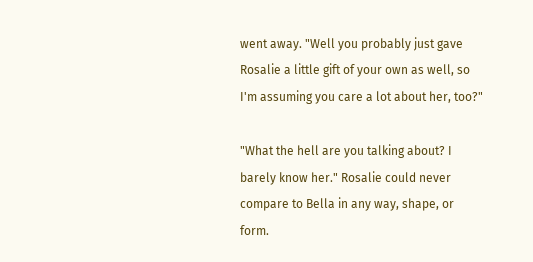went away. "Well you probably just gave Rosalie a little gift of your own as well, so I'm assuming you care a lot about her, too?"

"What the hell are you talking about? I barely know her." Rosalie could never compare to Bella in any way, shape, or form.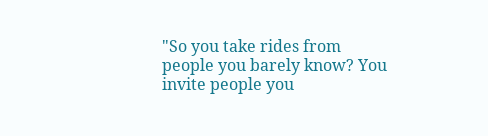"So you take rides from people you barely know? You invite people you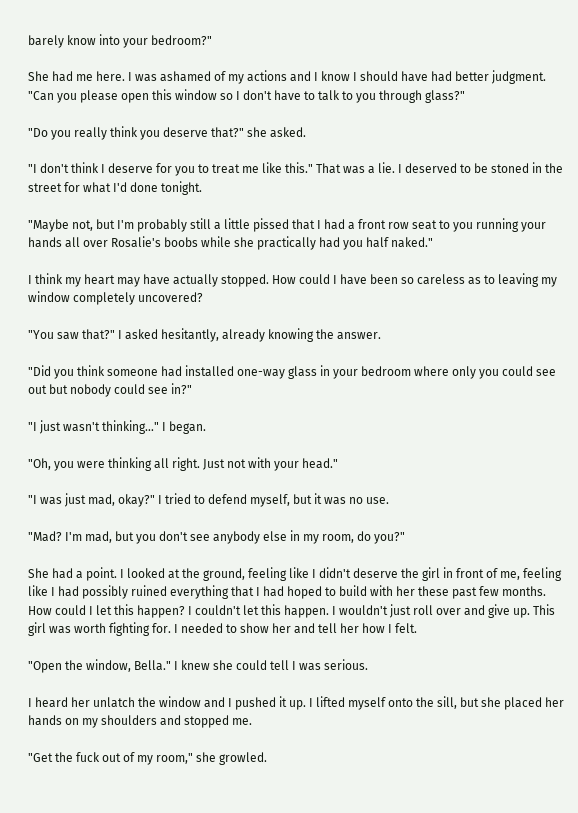barely know into your bedroom?"

She had me here. I was ashamed of my actions and I know I should have had better judgment. "Can you please open this window so I don't have to talk to you through glass?"

"Do you really think you deserve that?" she asked.

"I don't think I deserve for you to treat me like this." That was a lie. I deserved to be stoned in the street for what I'd done tonight.

"Maybe not, but I'm probably still a little pissed that I had a front row seat to you running your hands all over Rosalie's boobs while she practically had you half naked."

I think my heart may have actually stopped. How could I have been so careless as to leaving my window completely uncovered?

"You saw that?" I asked hesitantly, already knowing the answer.

"Did you think someone had installed one-way glass in your bedroom where only you could see out but nobody could see in?"

"I just wasn't thinking…" I began.

"Oh, you were thinking all right. Just not with your head."

"I was just mad, okay?" I tried to defend myself, but it was no use.

"Mad? I'm mad, but you don't see anybody else in my room, do you?"

She had a point. I looked at the ground, feeling like I didn't deserve the girl in front of me, feeling like I had possibly ruined everything that I had hoped to build with her these past few months. How could I let this happen? I couldn't let this happen. I wouldn't just roll over and give up. This girl was worth fighting for. I needed to show her and tell her how I felt.

"Open the window, Bella." I knew she could tell I was serious.

I heard her unlatch the window and I pushed it up. I lifted myself onto the sill, but she placed her hands on my shoulders and stopped me.

"Get the fuck out of my room," she growled.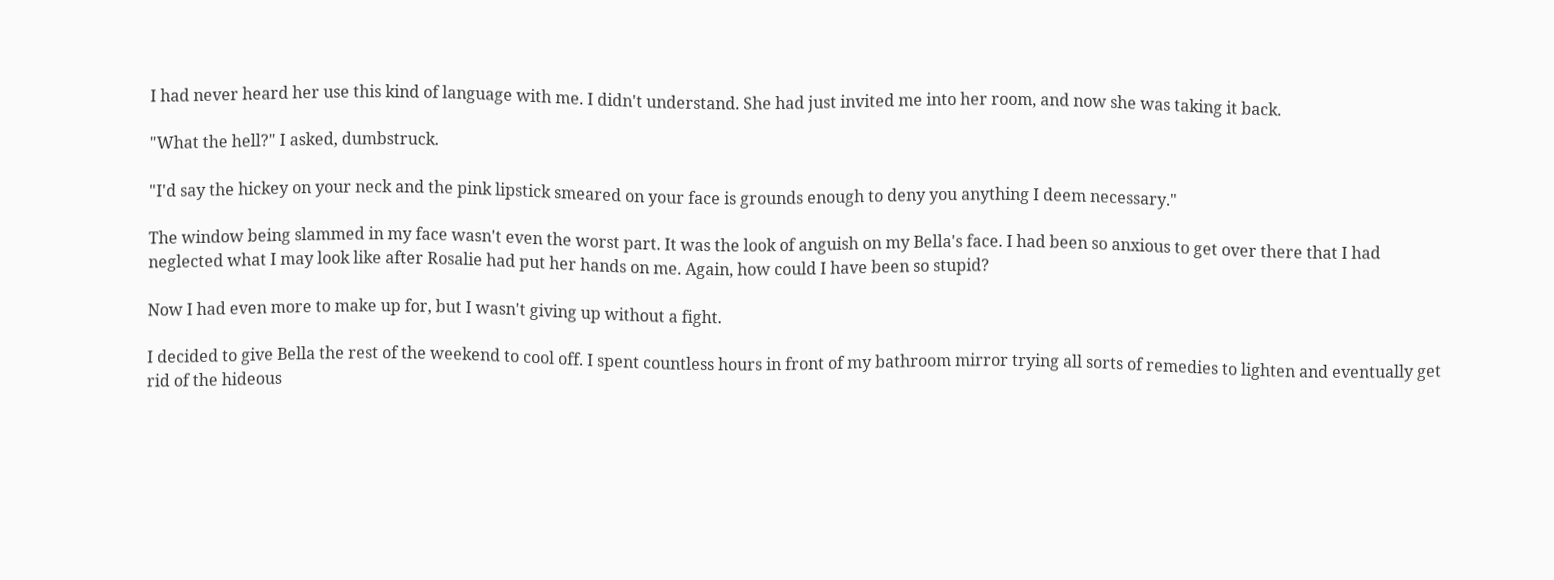I had never heard her use this kind of language with me. I didn't understand. She had just invited me into her room, and now she was taking it back.

"What the hell?" I asked, dumbstruck.

"I'd say the hickey on your neck and the pink lipstick smeared on your face is grounds enough to deny you anything I deem necessary."

The window being slammed in my face wasn't even the worst part. It was the look of anguish on my Bella's face. I had been so anxious to get over there that I had neglected what I may look like after Rosalie had put her hands on me. Again, how could I have been so stupid?

Now I had even more to make up for, but I wasn't giving up without a fight.

I decided to give Bella the rest of the weekend to cool off. I spent countless hours in front of my bathroom mirror trying all sorts of remedies to lighten and eventually get rid of the hideous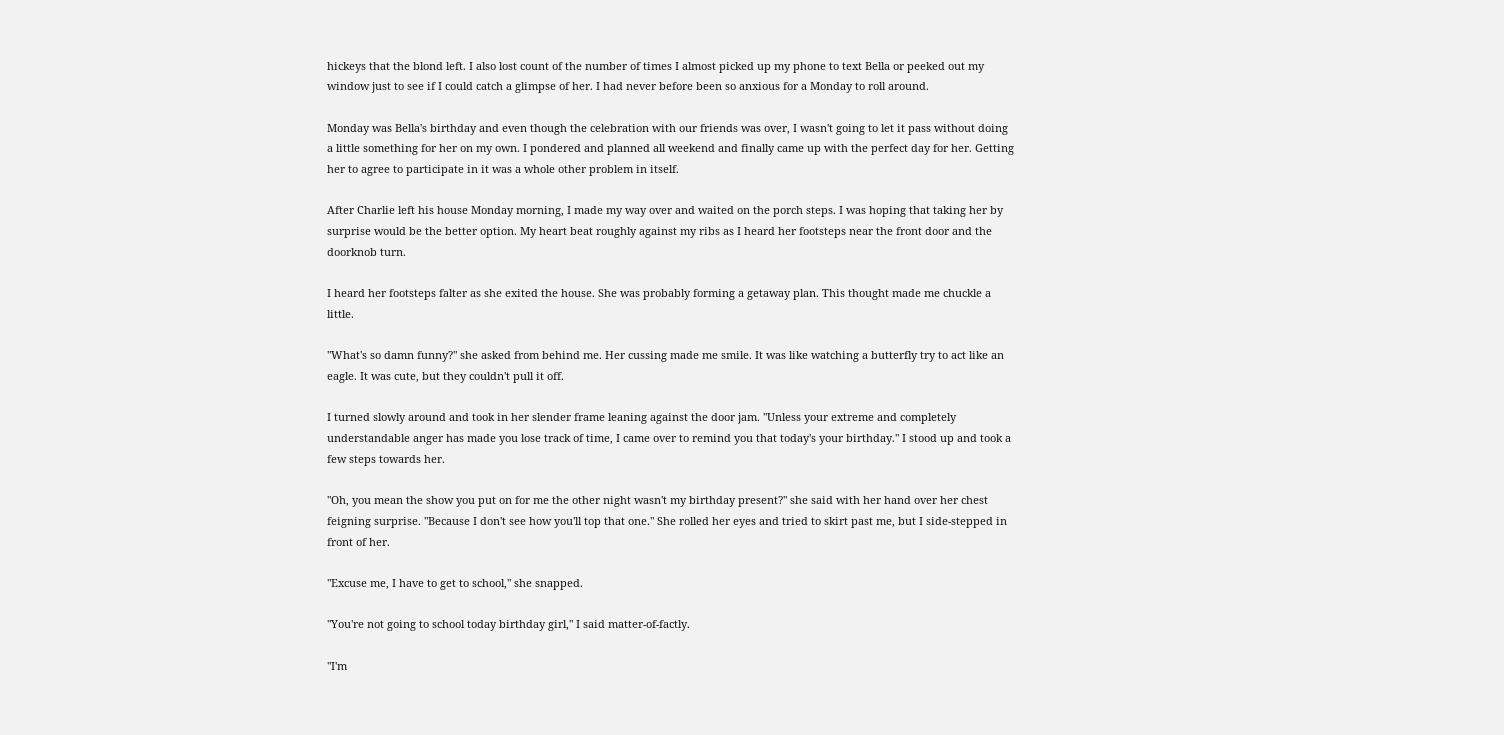hickeys that the blond left. I also lost count of the number of times I almost picked up my phone to text Bella or peeked out my window just to see if I could catch a glimpse of her. I had never before been so anxious for a Monday to roll around.

Monday was Bella's birthday and even though the celebration with our friends was over, I wasn't going to let it pass without doing a little something for her on my own. I pondered and planned all weekend and finally came up with the perfect day for her. Getting her to agree to participate in it was a whole other problem in itself.

After Charlie left his house Monday morning, I made my way over and waited on the porch steps. I was hoping that taking her by surprise would be the better option. My heart beat roughly against my ribs as I heard her footsteps near the front door and the doorknob turn.

I heard her footsteps falter as she exited the house. She was probably forming a getaway plan. This thought made me chuckle a little.

"What's so damn funny?" she asked from behind me. Her cussing made me smile. It was like watching a butterfly try to act like an eagle. It was cute, but they couldn't pull it off.

I turned slowly around and took in her slender frame leaning against the door jam. "Unless your extreme and completely understandable anger has made you lose track of time, I came over to remind you that today's your birthday." I stood up and took a few steps towards her.

"Oh, you mean the show you put on for me the other night wasn't my birthday present?" she said with her hand over her chest feigning surprise. "Because I don't see how you'll top that one." She rolled her eyes and tried to skirt past me, but I side-stepped in front of her.

"Excuse me, I have to get to school," she snapped.

"You're not going to school today birthday girl," I said matter-of-factly.

"I'm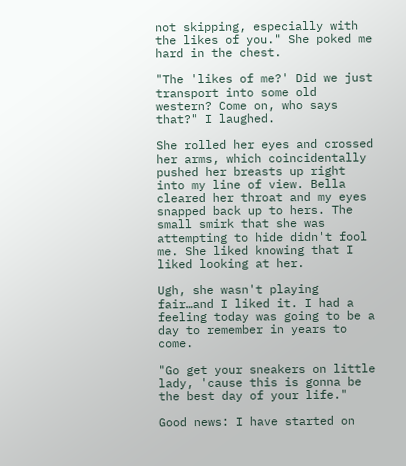not skipping, especially with the likes of you." She poked me hard in the chest.

"The 'likes of me?' Did we just transport into some old western? Come on, who says that?" I laughed.

She rolled her eyes and crossed her arms, which coincidentally pushed her breasts up right into my line of view. Bella cleared her throat and my eyes snapped back up to hers. The small smirk that she was attempting to hide didn't fool me. She liked knowing that I liked looking at her.

Ugh, she wasn't playing fair…and I liked it. I had a feeling today was going to be a day to remember in years to come.

"Go get your sneakers on little lady, 'cause this is gonna be the best day of your life."

Good news: I have started on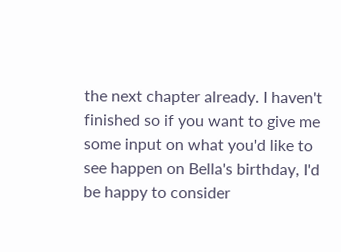the next chapter already. I haven't finished so if you want to give me some input on what you'd like to see happen on Bella's birthday, I'd be happy to consider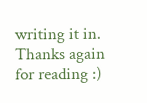writing it in. Thanks again for reading :)